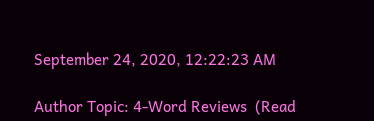September 24, 2020, 12:22:23 AM

Author Topic: 4-Word Reviews  (Read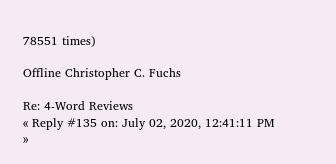78551 times)

Offline Christopher C. Fuchs

Re: 4-Word Reviews
« Reply #135 on: July 02, 2020, 12:41:11 PM »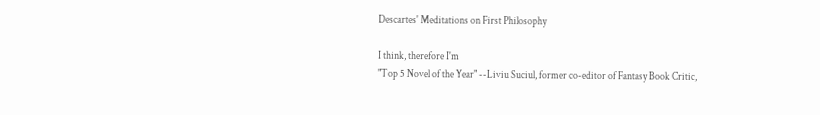Descartes' Meditations on First Philosophy

I think, therefore I'm
"Top 5 Novel of the Year" --Liviu Suciul, former co-editor of Fantasy Book Critic,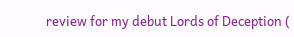review for my debut Lords of Deception (